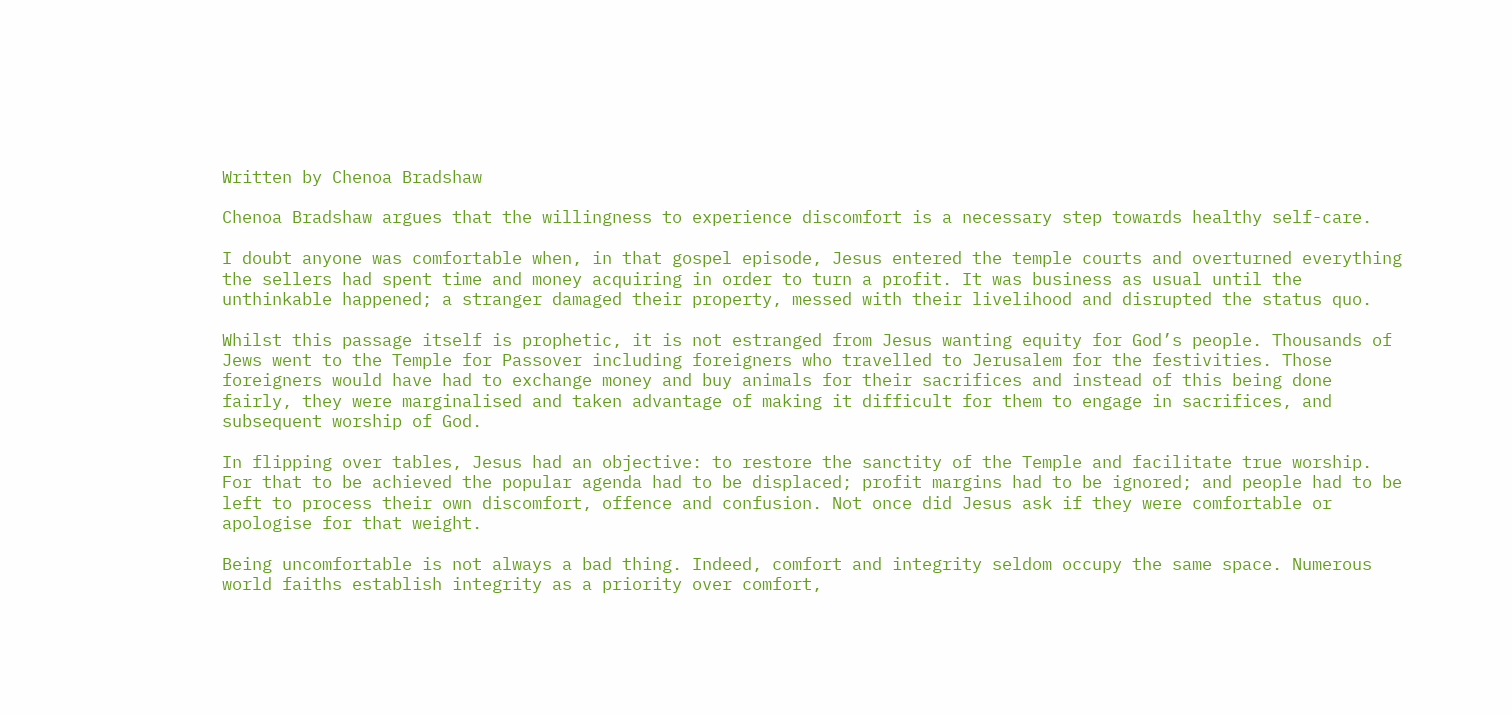Written by Chenoa Bradshaw

Chenoa Bradshaw argues that the willingness to experience discomfort is a necessary step towards healthy self-care.

I doubt anyone was comfortable when, in that gospel episode, Jesus entered the temple courts and overturned everything the sellers had spent time and money acquiring in order to turn a profit. It was business as usual until the unthinkable happened; a stranger damaged their property, messed with their livelihood and disrupted the status quo.

Whilst this passage itself is prophetic, it is not estranged from Jesus wanting equity for God’s people. Thousands of Jews went to the Temple for Passover including foreigners who travelled to Jerusalem for the festivities. Those foreigners would have had to exchange money and buy animals for their sacrifices and instead of this being done fairly, they were marginalised and taken advantage of making it difficult for them to engage in sacrifices, and subsequent worship of God.

In flipping over tables, Jesus had an objective: to restore the sanctity of the Temple and facilitate true worship. For that to be achieved the popular agenda had to be displaced; profit margins had to be ignored; and people had to be left to process their own discomfort, offence and confusion. Not once did Jesus ask if they were comfortable or apologise for that weight.

Being uncomfortable is not always a bad thing. Indeed, comfort and integrity seldom occupy the same space. Numerous world faiths establish integrity as a priority over comfort,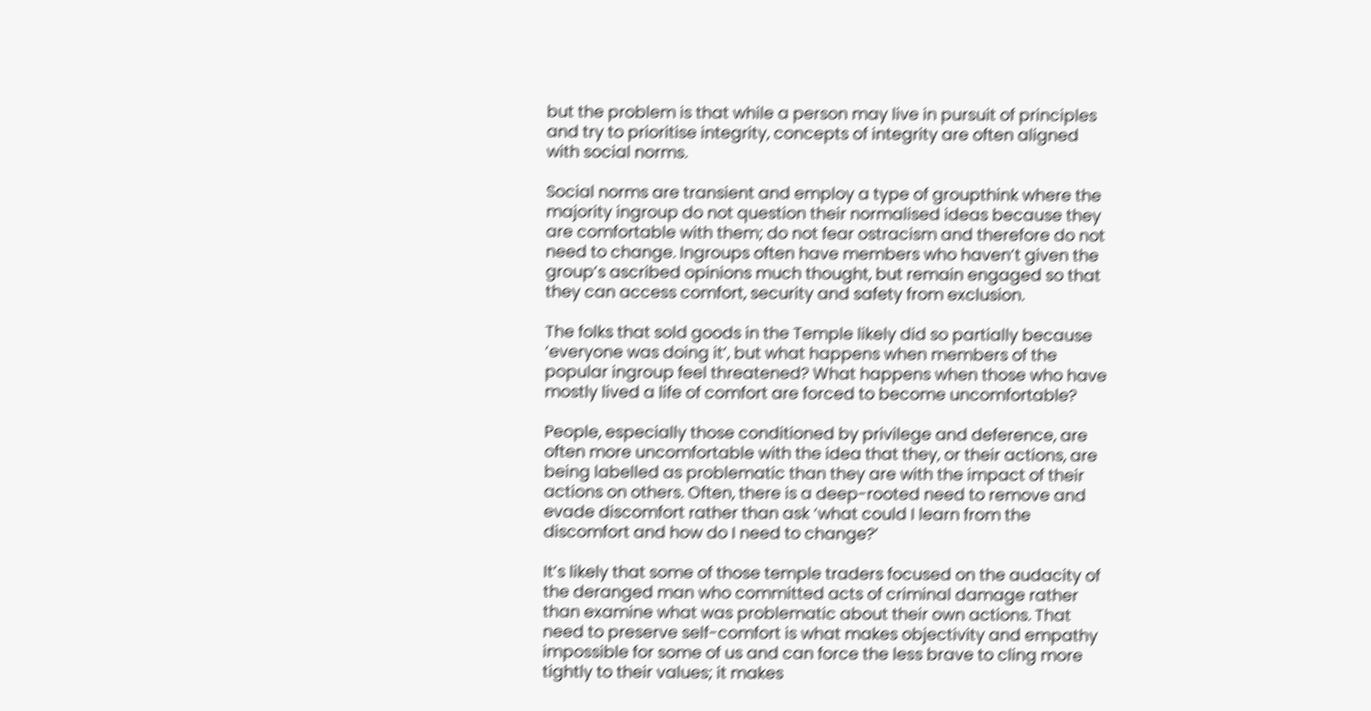but the problem is that while a person may live in pursuit of principles and try to prioritise integrity, concepts of integrity are often aligned with social norms.

Social norms are transient and employ a type of groupthink where the majority ingroup do not question their normalised ideas because they are comfortable with them; do not fear ostracism and therefore do not need to change. Ingroups often have members who haven’t given the group’s ascribed opinions much thought, but remain engaged so that they can access comfort, security and safety from exclusion.

The folks that sold goods in the Temple likely did so partially because ‘everyone was doing it’, but what happens when members of the popular ingroup feel threatened? What happens when those who have mostly lived a life of comfort are forced to become uncomfortable?

People, especially those conditioned by privilege and deference, are often more uncomfortable with the idea that they, or their actions, are being labelled as problematic than they are with the impact of their actions on others. Often, there is a deep-rooted need to remove and evade discomfort rather than ask ‘what could I learn from the discomfort and how do I need to change?’

It’s likely that some of those temple traders focused on the audacity of the deranged man who committed acts of criminal damage rather than examine what was problematic about their own actions. That need to preserve self-comfort is what makes objectivity and empathy impossible for some of us and can force the less brave to cling more tightly to their values; it makes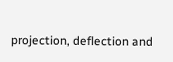projection, deflection and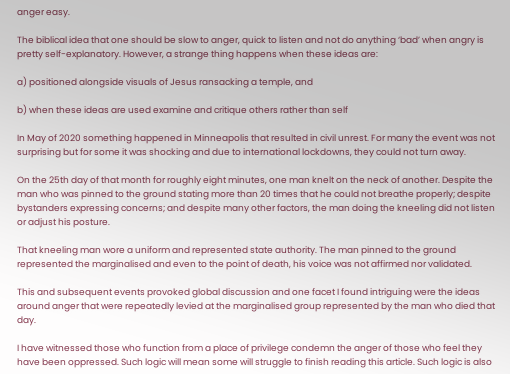anger easy.

The biblical idea that one should be slow to anger, quick to listen and not do anything ‘bad’ when angry is pretty self-explanatory. However, a strange thing happens when these ideas are:

a) positioned alongside visuals of Jesus ransacking a temple, and

b) when these ideas are used examine and critique others rather than self

In May of 2020 something happened in Minneapolis that resulted in civil unrest. For many the event was not surprising but for some it was shocking and due to international lockdowns, they could not turn away.

On the 25th day of that month for roughly eight minutes, one man knelt on the neck of another. Despite the man who was pinned to the ground stating more than 20 times that he could not breathe properly; despite bystanders expressing concerns; and despite many other factors, the man doing the kneeling did not listen or adjust his posture.

That kneeling man wore a uniform and represented state authority. The man pinned to the ground represented the marginalised and even to the point of death, his voice was not affirmed nor validated.

This and subsequent events provoked global discussion and one facet I found intriguing were the ideas around anger that were repeatedly levied at the marginalised group represented by the man who died that day.

I have witnessed those who function from a place of privilege condemn the anger of those who feel they have been oppressed. Such logic will mean some will struggle to finish reading this article. Such logic is also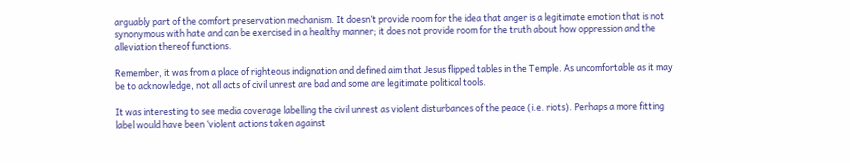arguably part of the comfort preservation mechanism. It doesn’t provide room for the idea that anger is a legitimate emotion that is not synonymous with hate and can be exercised in a healthy manner; it does not provide room for the truth about how oppression and the alleviation thereof functions.

Remember, it was from a place of righteous indignation and defined aim that Jesus flipped tables in the Temple. As uncomfortable as it may be to acknowledge, not all acts of civil unrest are bad and some are legitimate political tools.

It was interesting to see media coverage labelling the civil unrest as violent disturbances of the peace (i.e. riots). Perhaps a more fitting label would have been ‘violent actions taken against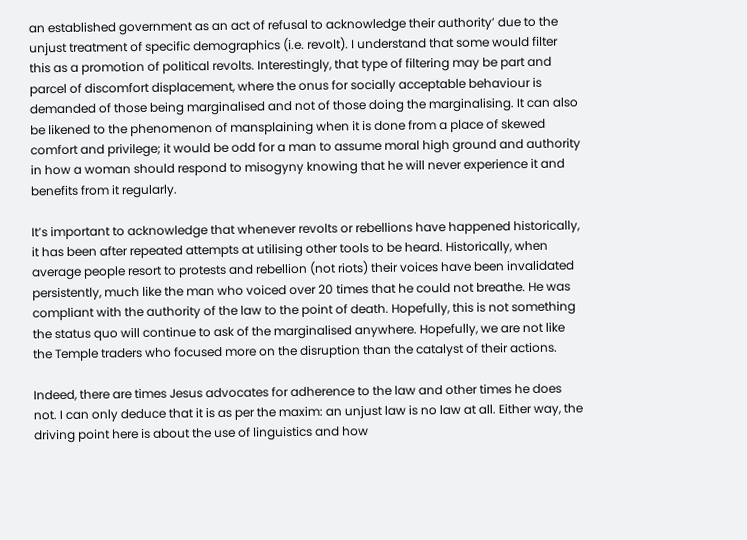an established government as an act of refusal to acknowledge their authority’ due to the unjust treatment of specific demographics (i.e. revolt). I understand that some would filter this as a promotion of political revolts. Interestingly, that type of filtering may be part and parcel of discomfort displacement, where the onus for socially acceptable behaviour is demanded of those being marginalised and not of those doing the marginalising. It can also be likened to the phenomenon of mansplaining when it is done from a place of skewed comfort and privilege; it would be odd for a man to assume moral high ground and authority in how a woman should respond to misogyny knowing that he will never experience it and benefits from it regularly.

It’s important to acknowledge that whenever revolts or rebellions have happened historically, it has been after repeated attempts at utilising other tools to be heard. Historically, when average people resort to protests and rebellion (not riots) their voices have been invalidated persistently, much like the man who voiced over 20 times that he could not breathe. He was compliant with the authority of the law to the point of death. Hopefully, this is not something the status quo will continue to ask of the marginalised anywhere. Hopefully, we are not like the Temple traders who focused more on the disruption than the catalyst of their actions.

Indeed, there are times Jesus advocates for adherence to the law and other times he does not. I can only deduce that it is as per the maxim: an unjust law is no law at all. Either way, the driving point here is about the use of linguistics and how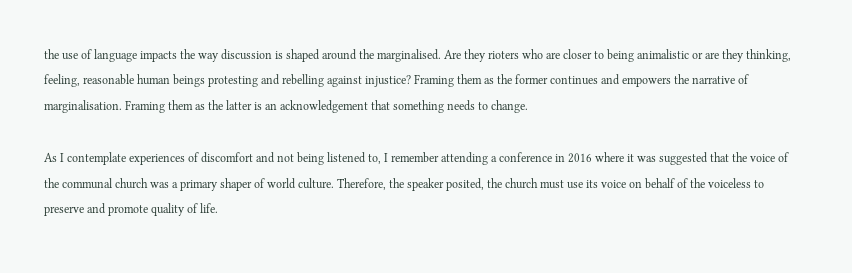the use of language impacts the way discussion is shaped around the marginalised. Are they rioters who are closer to being animalistic or are they thinking, feeling, reasonable human beings protesting and rebelling against injustice? Framing them as the former continues and empowers the narrative of marginalisation. Framing them as the latter is an acknowledgement that something needs to change.

As I contemplate experiences of discomfort and not being listened to, I remember attending a conference in 2016 where it was suggested that the voice of the communal church was a primary shaper of world culture. Therefore, the speaker posited, the church must use its voice on behalf of the voiceless to preserve and promote quality of life.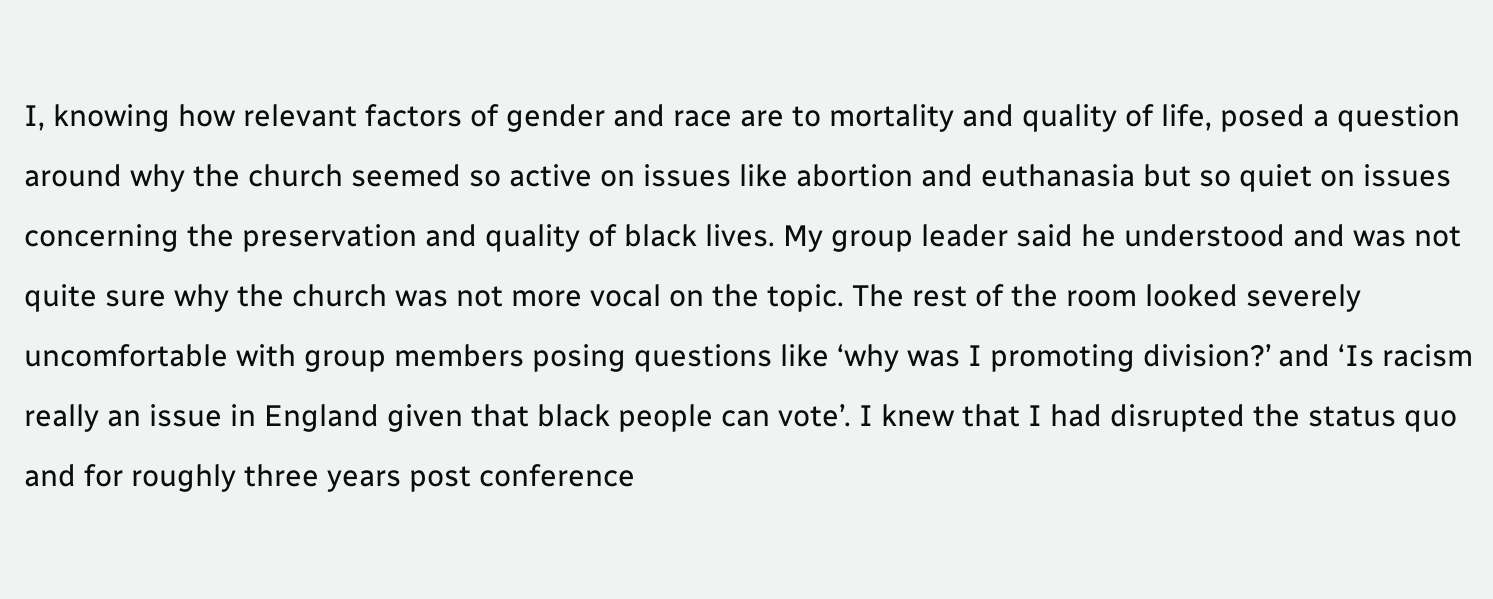I, knowing how relevant factors of gender and race are to mortality and quality of life, posed a question around why the church seemed so active on issues like abortion and euthanasia but so quiet on issues concerning the preservation and quality of black lives. My group leader said he understood and was not quite sure why the church was not more vocal on the topic. The rest of the room looked severely uncomfortable with group members posing questions like ‘why was I promoting division?’ and ‘Is racism really an issue in England given that black people can vote’. I knew that I had disrupted the status quo and for roughly three years post conference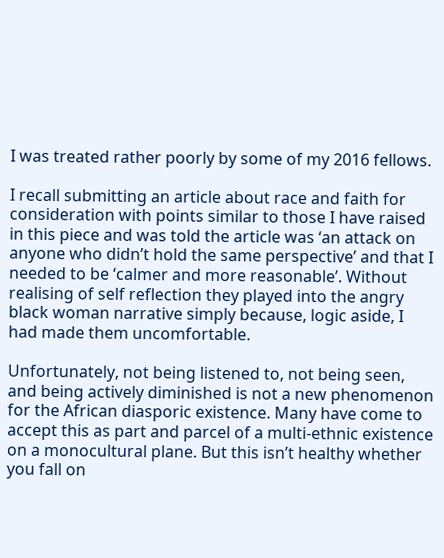I was treated rather poorly by some of my 2016 fellows.

I recall submitting an article about race and faith for consideration with points similar to those I have raised in this piece and was told the article was ‘an attack on anyone who didn’t hold the same perspective’ and that I needed to be ‘calmer and more reasonable’. Without realising of self reflection they played into the angry black woman narrative simply because, logic aside, I had made them uncomfortable.

Unfortunately, not being listened to, not being seen, and being actively diminished is not a new phenomenon for the African diasporic existence. Many have come to accept this as part and parcel of a multi-ethnic existence on a monocultural plane. But this isn’t healthy whether you fall on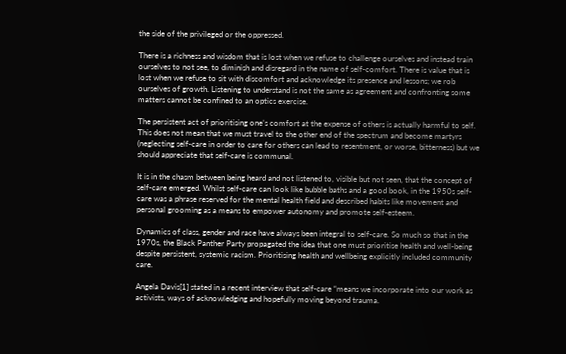the side of the privileged or the oppressed.

There is a richness and wisdom that is lost when we refuse to challenge ourselves and instead train ourselves to not see, to diminish and disregard in the name of self-comfort. There is value that is lost when we refuse to sit with discomfort and acknowledge its presence and lessons; we rob ourselves of growth. Listening to understand is not the same as agreement and confronting some matters cannot be confined to an optics exercise.

The persistent act of prioritising one’s comfort at the expense of others is actually harmful to self. This does not mean that we must travel to the other end of the spectrum and become martyrs (neglecting self-care in order to care for others can lead to resentment, or worse, bitterness) but we should appreciate that self-care is communal.

It is in the chasm between being heard and not listened to, visible but not seen, that the concept of self-care emerged. Whilst self-care can look like bubble baths and a good book, in the 1950s self-care was a phrase reserved for the mental health field and described habits like movement and personal grooming as a means to empower autonomy and promote self-esteem.

Dynamics of class, gender and race have always been integral to self-care. So much so that in the 1970s, the Black Panther Party propagated the idea that one must prioritise health and well-being despite persistent, systemic racism. Prioritising health and wellbeing explicitly included community care.

Angela Davis[1] stated in a recent interview that self-care “means we incorporate into our work as activists, ways of acknowledging and hopefully moving beyond trauma.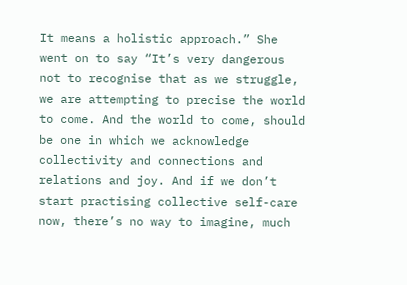It means a holistic approach.” She went on to say “It’s very dangerous not to recognise that as we struggle, we are attempting to precise the world to come. And the world to come, should be one in which we acknowledge collectivity and connections and relations and joy. And if we don’t start practising collective self-care now, there’s no way to imagine, much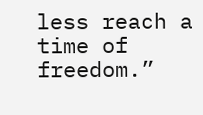less reach a time of freedom.”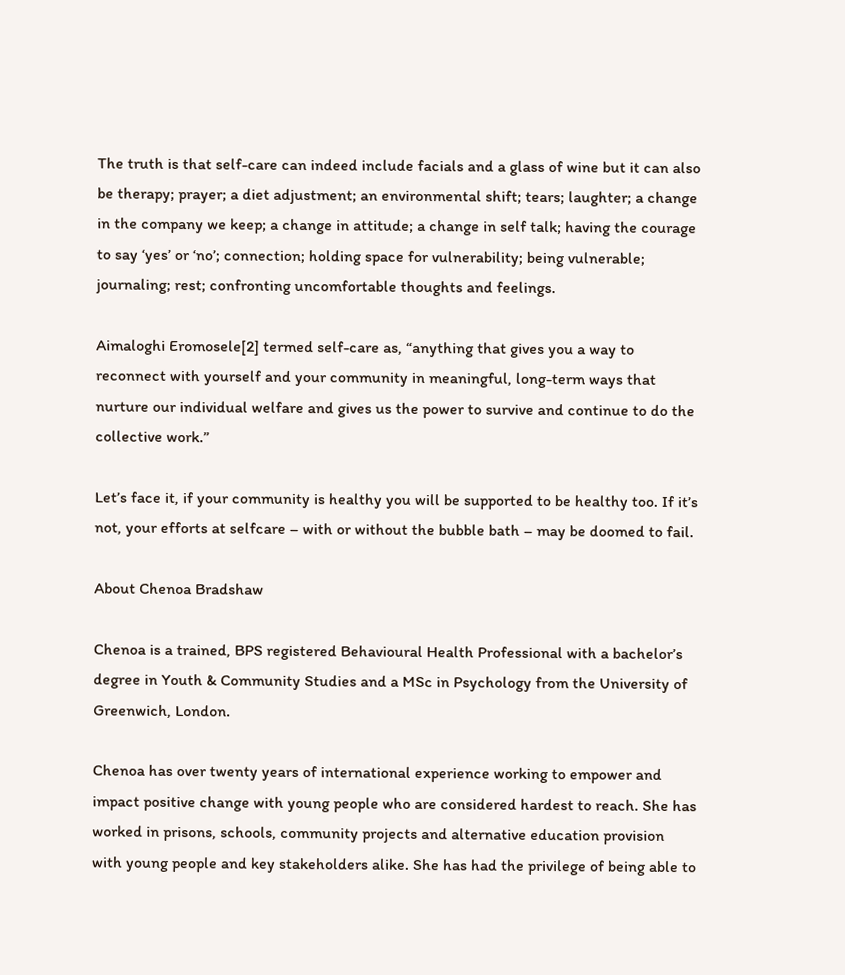The truth is that self-care can indeed include facials and a glass of wine but it can also be therapy; prayer; a diet adjustment; an environmental shift; tears; laughter; a change in the company we keep; a change in attitude; a change in self talk; having the courage to say ‘yes’ or ‘no’; connection; holding space for vulnerability; being vulnerable; journaling; rest; confronting uncomfortable thoughts and feelings.

Aimaloghi Eromosele[2] termed self-care as, “anything that gives you a way to reconnect with yourself and your community in meaningful, long-term ways that nurture our individual welfare and gives us the power to survive and continue to do the collective work.”

Let’s face it, if your community is healthy you will be supported to be healthy too. If it’s not, your efforts at selfcare – with or without the bubble bath – may be doomed to fail.

About Chenoa Bradshaw

Chenoa is a trained, BPS registered Behavioural Health Professional with a bachelor’s degree in Youth & Community Studies and a MSc in Psychology from the University of Greenwich, London.

Chenoa has over twenty years of international experience working to empower and impact positive change with young people who are considered hardest to reach. She has worked in prisons, schools, community projects and alternative education provision with young people and key stakeholders alike. She has had the privilege of being able to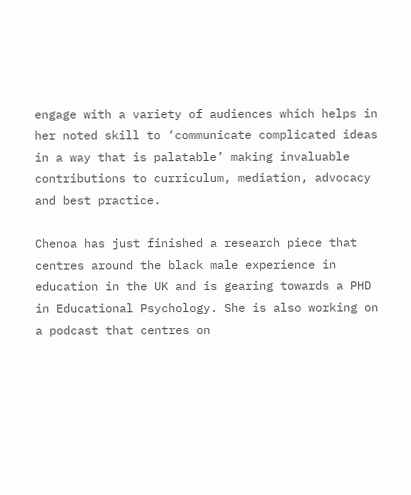engage with a variety of audiences which helps in her noted skill to ‘communicate complicated ideas in a way that is palatable’ making invaluable contributions to curriculum, mediation, advocacy and best practice.

Chenoa has just finished a research piece that centres around the black male experience in education in the UK and is gearing towards a PHD in Educational Psychology. She is also working on a podcast that centres on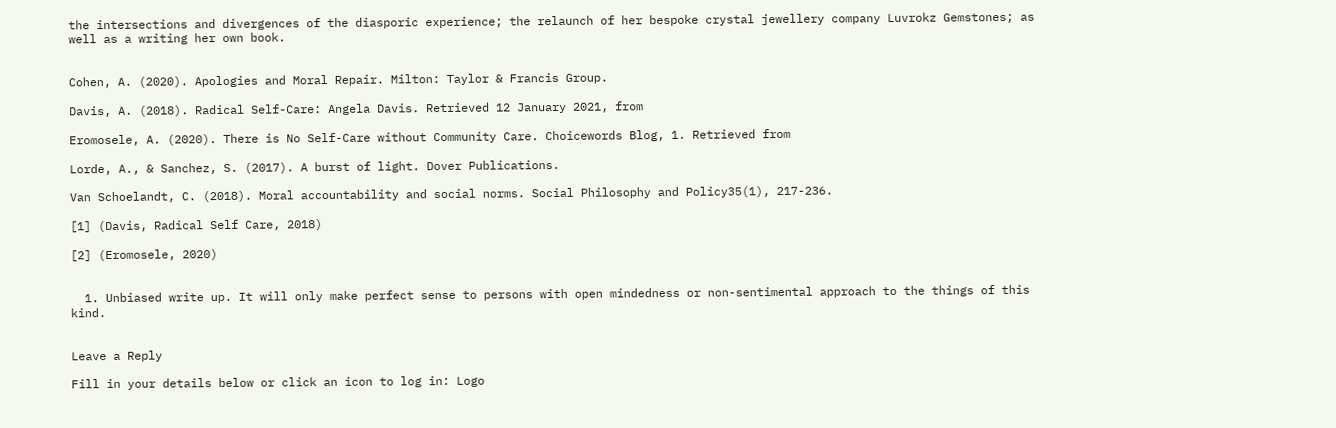the intersections and divergences of the diasporic experience; the relaunch of her bespoke crystal jewellery company Luvrokz Gemstones; as well as a writing her own book.


Cohen, A. (2020). Apologies and Moral Repair. Milton: Taylor & Francis Group.

Davis, A. (2018). Radical Self-Care: Angela Davis. Retrieved 12 January 2021, from

Eromosele, A. (2020). There is No Self-Care without Community Care. Choicewords Blog, 1. Retrieved from

Lorde, A., & Sanchez, S. (2017). A burst of light. Dover Publications.

Van Schoelandt, C. (2018). Moral accountability and social norms. Social Philosophy and Policy35(1), 217-236.

[1] (Davis, Radical Self Care, 2018)

[2] (Eromosele, 2020)


  1. Unbiased write up. It will only make perfect sense to persons with open mindedness or non-sentimental approach to the things of this kind.


Leave a Reply

Fill in your details below or click an icon to log in: Logo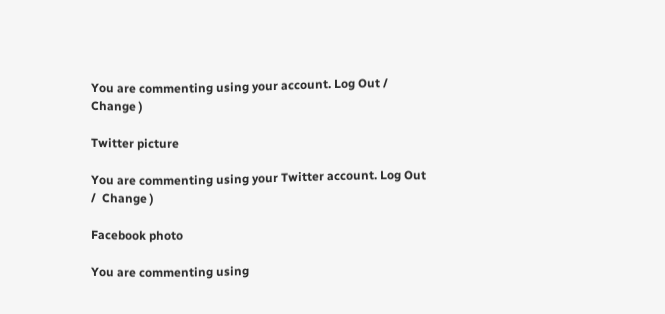You are commenting using your account. Log Out /  Change )

Twitter picture

You are commenting using your Twitter account. Log Out /  Change )

Facebook photo

You are commenting using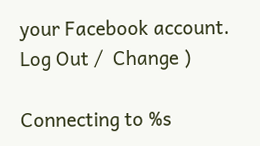your Facebook account. Log Out /  Change )

Connecting to %s